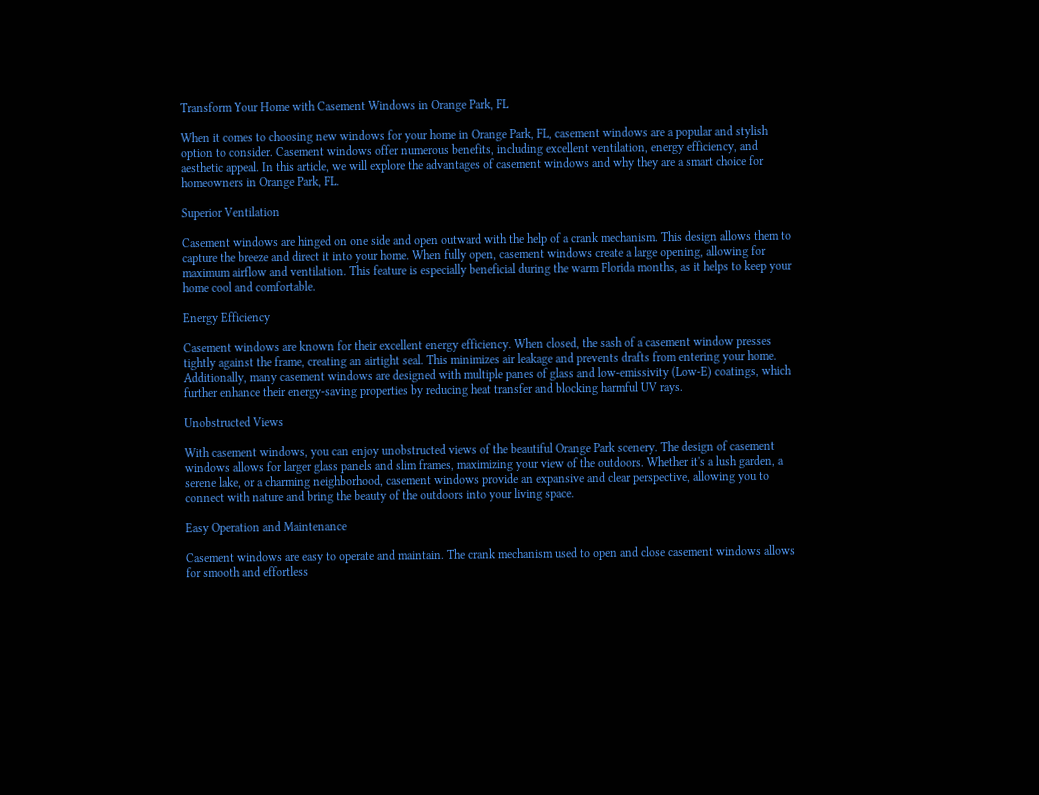Transform Your Home with Casement Windows in Orange Park, FL

When it comes to choosing new windows for your home in Orange Park, FL, casement windows are a popular and stylish option to consider. Casement windows offer numerous benefits, including excellent ventilation, energy efficiency, and aesthetic appeal. In this article, we will explore the advantages of casement windows and why they are a smart choice for homeowners in Orange Park, FL.

Superior Ventilation

Casement windows are hinged on one side and open outward with the help of a crank mechanism. This design allows them to capture the breeze and direct it into your home. When fully open, casement windows create a large opening, allowing for maximum airflow and ventilation. This feature is especially beneficial during the warm Florida months, as it helps to keep your home cool and comfortable.

Energy Efficiency

Casement windows are known for their excellent energy efficiency. When closed, the sash of a casement window presses tightly against the frame, creating an airtight seal. This minimizes air leakage and prevents drafts from entering your home. Additionally, many casement windows are designed with multiple panes of glass and low-emissivity (Low-E) coatings, which further enhance their energy-saving properties by reducing heat transfer and blocking harmful UV rays.

Unobstructed Views

With casement windows, you can enjoy unobstructed views of the beautiful Orange Park scenery. The design of casement windows allows for larger glass panels and slim frames, maximizing your view of the outdoors. Whether it's a lush garden, a serene lake, or a charming neighborhood, casement windows provide an expansive and clear perspective, allowing you to connect with nature and bring the beauty of the outdoors into your living space.

Easy Operation and Maintenance

Casement windows are easy to operate and maintain. The crank mechanism used to open and close casement windows allows for smooth and effortless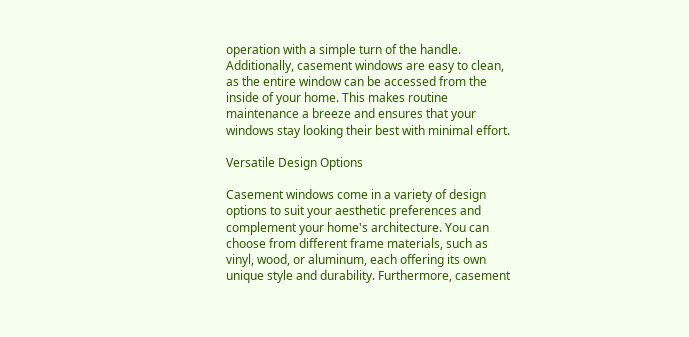operation with a simple turn of the handle. Additionally, casement windows are easy to clean, as the entire window can be accessed from the inside of your home. This makes routine maintenance a breeze and ensures that your windows stay looking their best with minimal effort.

Versatile Design Options

Casement windows come in a variety of design options to suit your aesthetic preferences and complement your home's architecture. You can choose from different frame materials, such as vinyl, wood, or aluminum, each offering its own unique style and durability. Furthermore, casement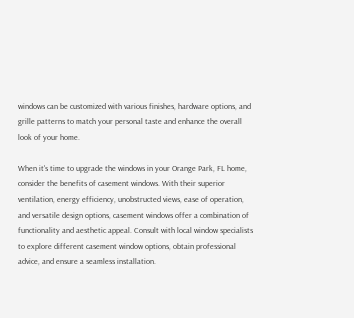windows can be customized with various finishes, hardware options, and grille patterns to match your personal taste and enhance the overall look of your home.

When it's time to upgrade the windows in your Orange Park, FL home, consider the benefits of casement windows. With their superior ventilation, energy efficiency, unobstructed views, ease of operation, and versatile design options, casement windows offer a combination of functionality and aesthetic appeal. Consult with local window specialists to explore different casement window options, obtain professional advice, and ensure a seamless installation.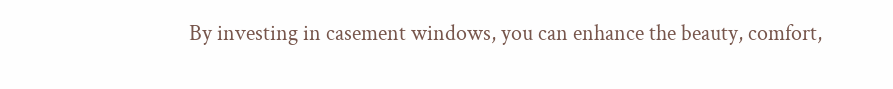By investing in casement windows, you can enhance the beauty, comfort,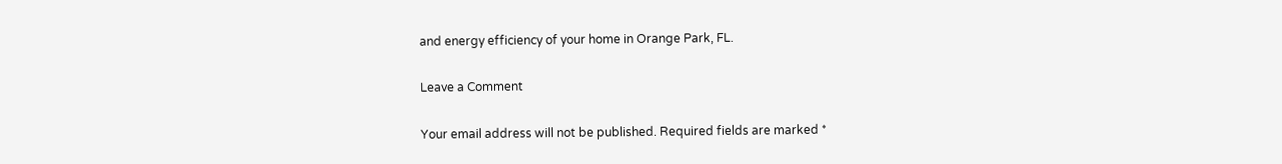and energy efficiency of your home in Orange Park, FL.

Leave a Comment

Your email address will not be published. Required fields are marked *